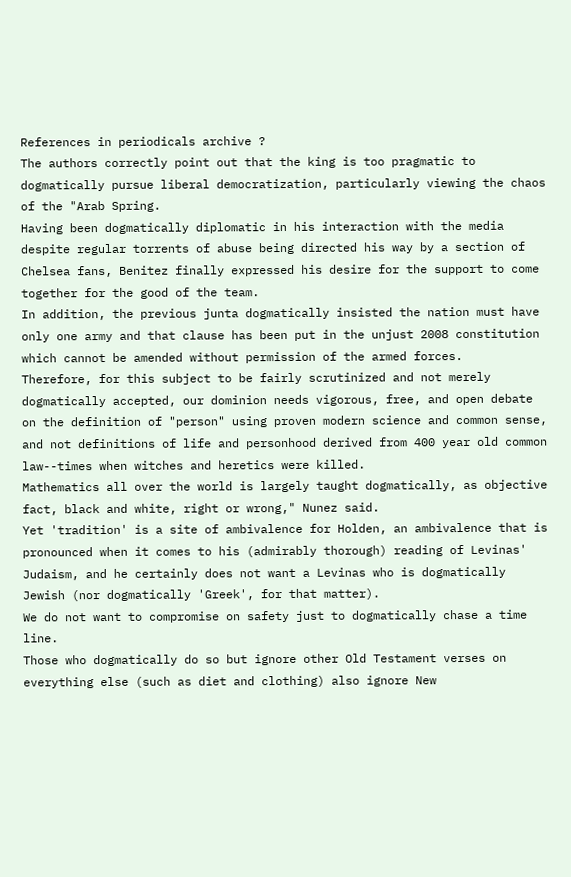References in periodicals archive ?
The authors correctly point out that the king is too pragmatic to dogmatically pursue liberal democratization, particularly viewing the chaos of the "Arab Spring.
Having been dogmatically diplomatic in his interaction with the media despite regular torrents of abuse being directed his way by a section of Chelsea fans, Benitez finally expressed his desire for the support to come together for the good of the team.
In addition, the previous junta dogmatically insisted the nation must have only one army and that clause has been put in the unjust 2008 constitution which cannot be amended without permission of the armed forces.
Therefore, for this subject to be fairly scrutinized and not merely dogmatically accepted, our dominion needs vigorous, free, and open debate on the definition of "person" using proven modern science and common sense, and not definitions of life and personhood derived from 400 year old common law--times when witches and heretics were killed.
Mathematics all over the world is largely taught dogmatically, as objective fact, black and white, right or wrong," Nunez said.
Yet 'tradition' is a site of ambivalence for Holden, an ambivalence that is pronounced when it comes to his (admirably thorough) reading of Levinas' Judaism, and he certainly does not want a Levinas who is dogmatically Jewish (nor dogmatically 'Greek', for that matter).
We do not want to compromise on safety just to dogmatically chase a time line.
Those who dogmatically do so but ignore other Old Testament verses on everything else (such as diet and clothing) also ignore New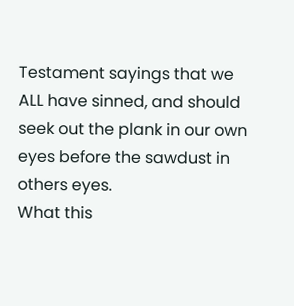Testament sayings that we ALL have sinned, and should seek out the plank in our own eyes before the sawdust in others eyes.
What this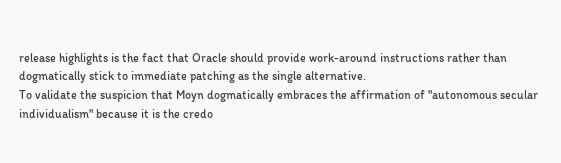release highlights is the fact that Oracle should provide work-around instructions rather than dogmatically stick to immediate patching as the single alternative.
To validate the suspicion that Moyn dogmatically embraces the affirmation of "autonomous secular individualism" because it is the credo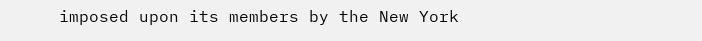imposed upon its members by the New York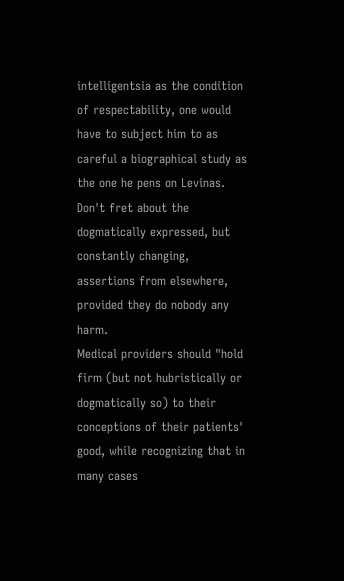intelligentsia as the condition of respectability, one would have to subject him to as careful a biographical study as the one he pens on Levinas.
Don't fret about the dogmatically expressed, but constantly changing, assertions from elsewhere, provided they do nobody any harm.
Medical providers should "hold firm (but not hubristically or dogmatically so) to their conceptions of their patients' good, while recognizing that in many cases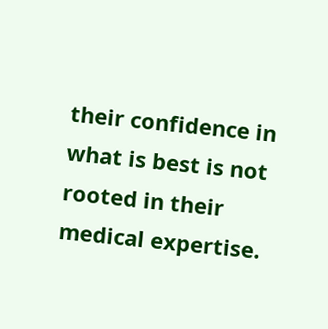their confidence in what is best is not rooted in their medical expertise.